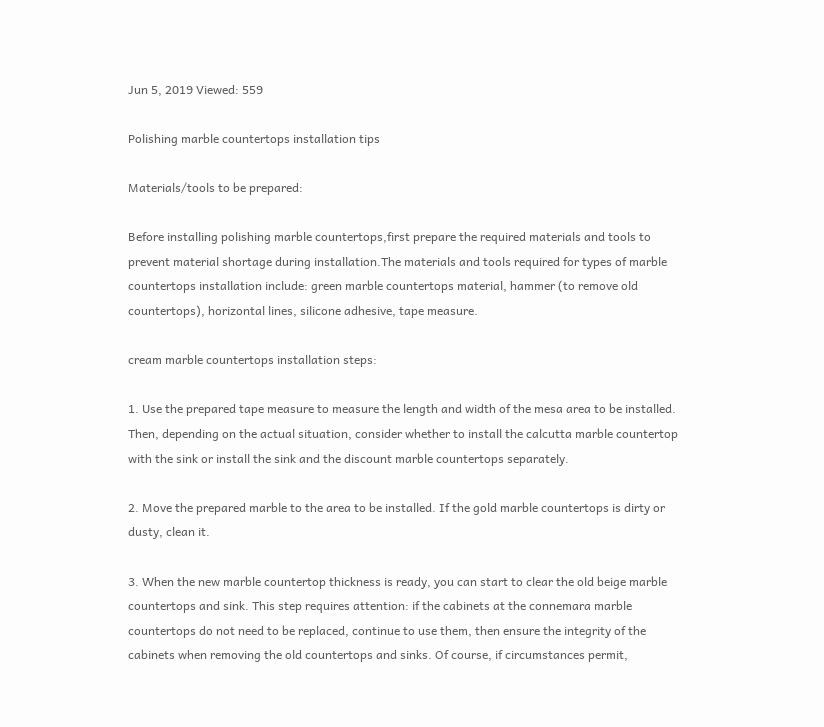Jun 5, 2019 Viewed: 559

Polishing marble countertops installation tips

Materials/tools to be prepared:

Before installing polishing marble countertops,first prepare the required materials and tools to prevent material shortage during installation.The materials and tools required for types of marble countertops installation include: green marble countertops material, hammer (to remove old countertops), horizontal lines, silicone adhesive, tape measure.

cream marble countertops installation steps:

1. Use the prepared tape measure to measure the length and width of the mesa area to be installed. Then, depending on the actual situation, consider whether to install the calcutta marble countertop with the sink or install the sink and the discount marble countertops separately.

2. Move the prepared marble to the area to be installed. If the gold marble countertops is dirty or dusty, clean it.

3. When the new marble countertop thickness is ready, you can start to clear the old beige marble countertops and sink. This step requires attention: if the cabinets at the connemara marble countertops do not need to be replaced, continue to use them, then ensure the integrity of the cabinets when removing the old countertops and sinks. Of course, if circumstances permit,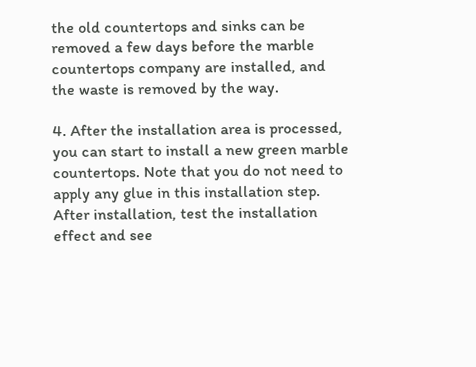the old countertops and sinks can be removed a few days before the marble countertops company are installed, and the waste is removed by the way.

4. After the installation area is processed, you can start to install a new green marble countertops. Note that you do not need to apply any glue in this installation step. After installation, test the installation effect and see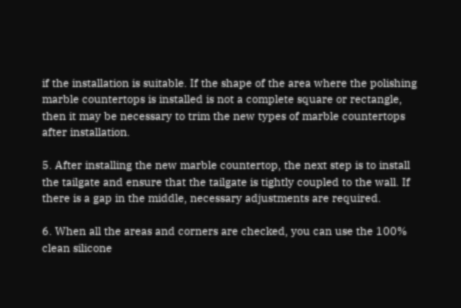if the installation is suitable. If the shape of the area where the polishing marble countertops is installed is not a complete square or rectangle, then it may be necessary to trim the new types of marble countertops after installation.

5. After installing the new marble countertop, the next step is to install the tailgate and ensure that the tailgate is tightly coupled to the wall. If there is a gap in the middle, necessary adjustments are required.

6. When all the areas and corners are checked, you can use the 100% clean silicone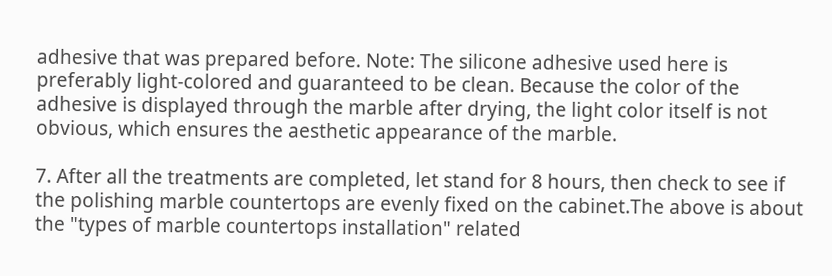adhesive that was prepared before. Note: The silicone adhesive used here is preferably light-colored and guaranteed to be clean. Because the color of the adhesive is displayed through the marble after drying, the light color itself is not obvious, which ensures the aesthetic appearance of the marble.

7. After all the treatments are completed, let stand for 8 hours, then check to see if the polishing marble countertops are evenly fixed on the cabinet.The above is about the "types of marble countertops installation" related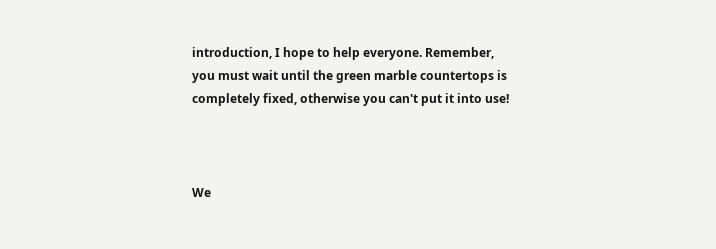introduction, I hope to help everyone. Remember, you must wait until the green marble countertops is completely fixed, otherwise you can't put it into use!



We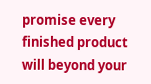promise every finished product will beyond your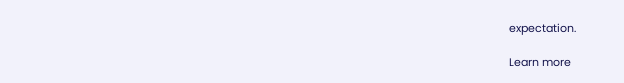expectation.

Learn more